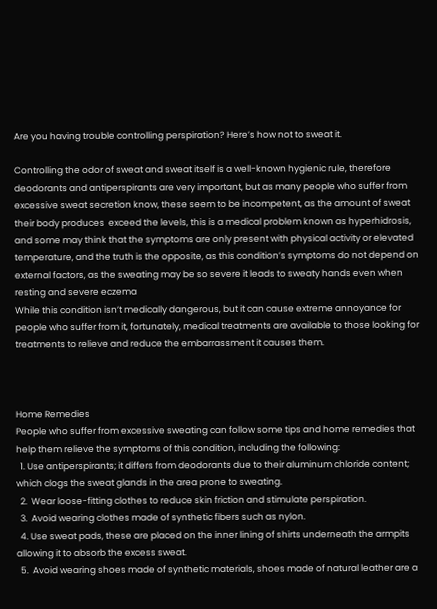Are you having trouble controlling perspiration? Here’s how not to sweat it.

Controlling the odor of sweat and sweat itself is a well-known hygienic rule, therefore deodorants and antiperspirants are very important, but as many people who suffer from excessive sweat secretion know, these seem to be incompetent, as the amount of sweat their body produces  exceed the levels, this is a medical problem known as hyperhidrosis, and some may think that the symptoms are only present with physical activity or elevated temperature, and the truth is the opposite, as this condition’s symptoms do not depend on external factors, as the sweating may be so severe it leads to sweaty hands even when resting and severe eczema
While this condition isn’t medically dangerous, but it can cause extreme annoyance for people who suffer from it, fortunately, medical treatments are available to those looking for treatments to relieve and reduce the embarrassment it causes them.



Home Remedies
People who suffer from excessive sweating can follow some tips and home remedies that help them relieve the symptoms of this condition, including the following:
  1. Use antiperspirants; it differs from deodorants due to their aluminum chloride content; which clogs the sweat glands in the area prone to sweating.
  2.  Wear loose-fitting clothes to reduce skin friction and stimulate perspiration.
  3.  Avoid wearing clothes made of synthetic fibers such as nylon.
  4. Use sweat pads, these are placed on the inner lining of shirts underneath the armpits allowing it to absorb the excess sweat.
  5.  Avoid wearing shoes made of synthetic materials, shoes made of natural leather are a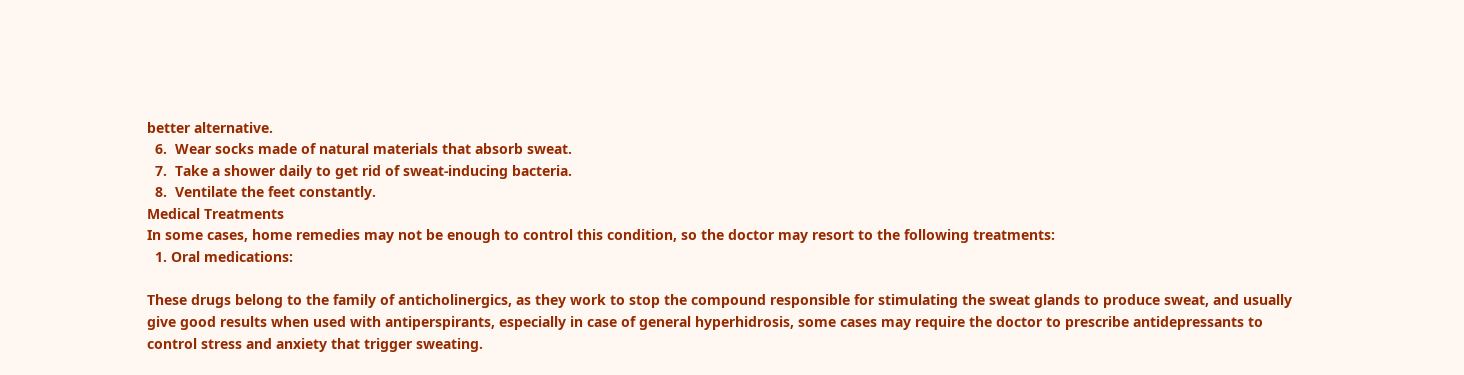better alternative.
  6.  Wear socks made of natural materials that absorb sweat.
  7.  Take a shower daily to get rid of sweat-inducing bacteria.
  8.  Ventilate the feet constantly.
Medical Treatments
In some cases, home remedies may not be enough to control this condition, so the doctor may resort to the following treatments:
  1. Oral medications:

These drugs belong to the family of anticholinergics, as they work to stop the compound responsible for stimulating the sweat glands to produce sweat, and usually give good results when used with antiperspirants, especially in case of general hyperhidrosis, some cases may require the doctor to prescribe antidepressants to control stress and anxiety that trigger sweating.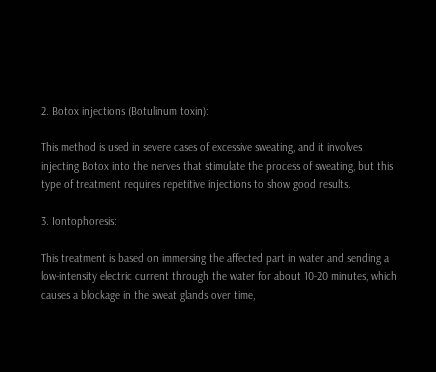2. Botox injections (Botulinum toxin):

This method is used in severe cases of excessive sweating, and it involves injecting Botox into the nerves that stimulate the process of sweating, but this type of treatment requires repetitive injections to show good results.

3. Iontophoresis:

This treatment is based on immersing the affected part in water and sending a low-intensity electric current through the water for about 10-20 minutes, which causes a blockage in the sweat glands over time,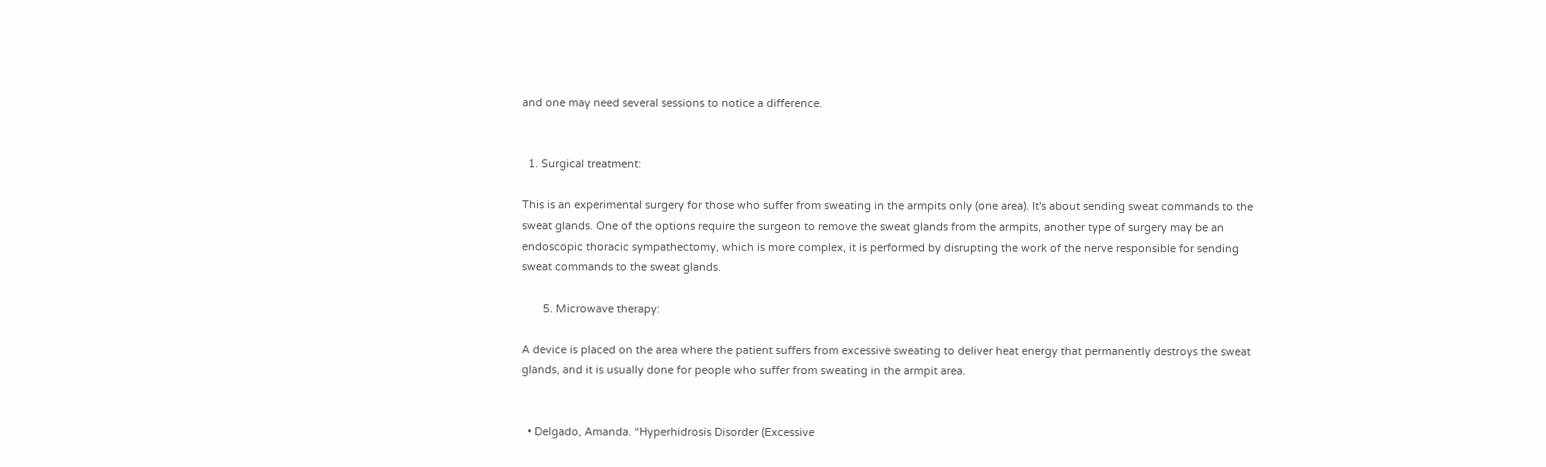and one may need several sessions to notice a difference.


  1. Surgical treatment:

This is an experimental surgery for those who suffer from sweating in the armpits only (one area). It's about sending sweat commands to the sweat glands. One of the options require the surgeon to remove the sweat glands from the armpits, another type of surgery may be an endoscopic thoracic sympathectomy, which is more complex, it is performed by disrupting the work of the nerve responsible for sending sweat commands to the sweat glands.

       5. Microwave therapy:

A device is placed on the area where the patient suffers from excessive sweating to deliver heat energy that permanently destroys the sweat glands, and it is usually done for people who suffer from sweating in the armpit area.


  • Delgado, Amanda. “Hyperhidrosis Disorder (Excessive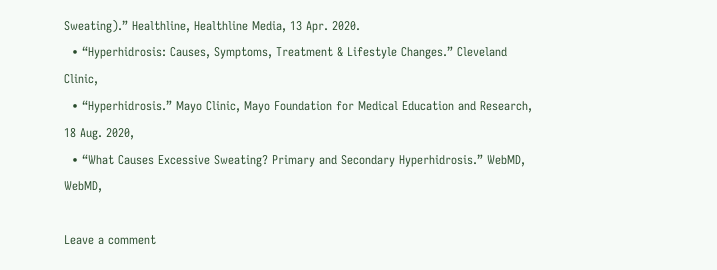Sweating).” Healthline, Healthline Media, 13 Apr. 2020.
  • “Hyperhidrosis: Causes, Symptoms, Treatment & Lifestyle Changes.” Cleveland Clinic,
  • “Hyperhidrosis.” Mayo Clinic, Mayo Foundation for Medical Education and Research, 18 Aug. 2020,
  • “What Causes Excessive Sweating? Primary and Secondary Hyperhidrosis.” WebMD, WebMD,

Leave a comment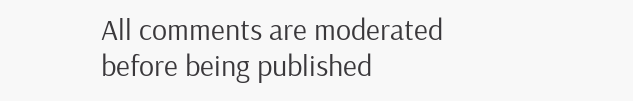All comments are moderated before being published